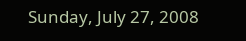Sunday, July 27, 2008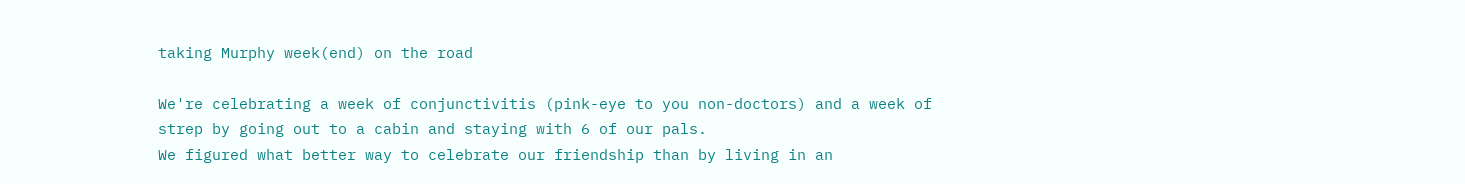taking Murphy week(end) on the road

We're celebrating a week of conjunctivitis (pink-eye to you non-doctors) and a week of strep by going out to a cabin and staying with 6 of our pals.
We figured what better way to celebrate our friendship than by living in an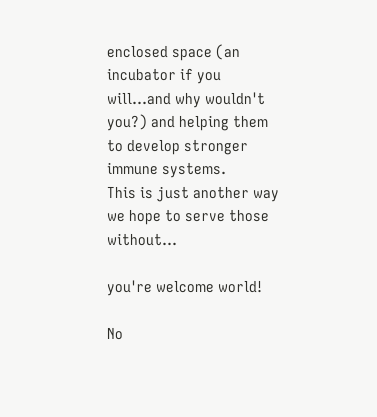enclosed space (an incubator if you will...and why wouldn't you?) and helping them to develop stronger immune systems.
This is just another way we hope to serve those without...

you're welcome world!

No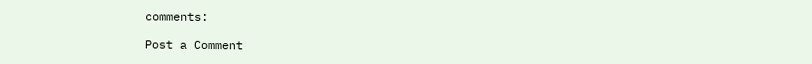comments:

Post a Comment